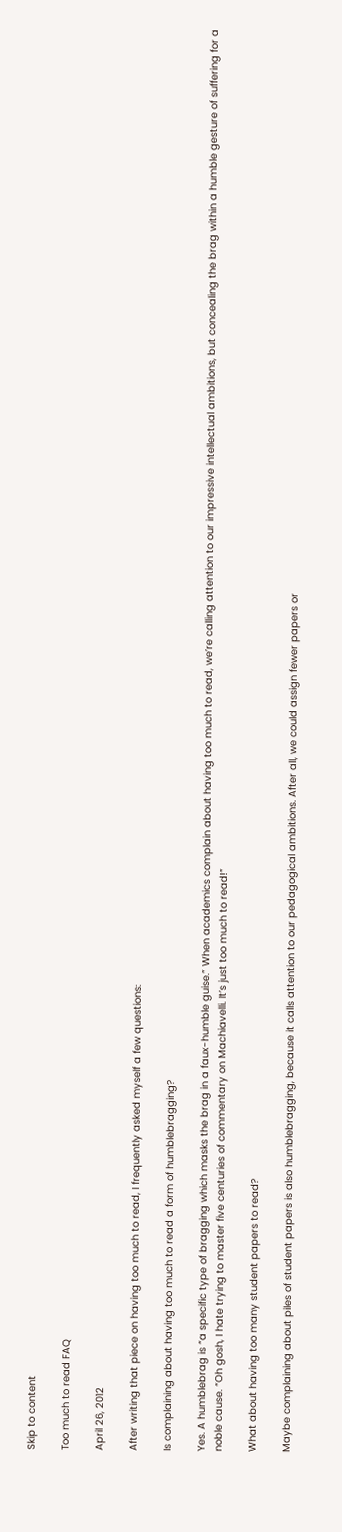Skip to content

Too much to read FAQ

April 26, 2012

After writing that piece on having too much to read, I frequently asked myself a few questions:

Is complaining about having too much to read a form of humblebragging?

Yes. A humblebrag is “a specific type of bragging which masks the brag in a faux-humble guise.” When academics complain about having too much to read, we’re calling attention to our impressive intellectual ambitions, but concealing the brag within a humble gesture of suffering for a noble cause. “Oh gosh, I hate trying to master five centuries of commentary on Machiavelli. It’s just too much to read!”

What about having too many student papers to read?

Maybe complaining about piles of student papers is also humblebragging, because it calls attention to our pedagogical ambitions. After all, we could assign fewer papers or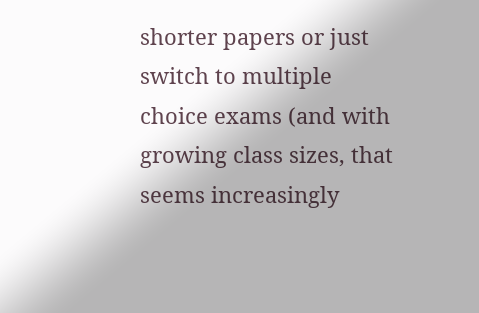shorter papers or just switch to multiple choice exams (and with growing class sizes, that seems increasingly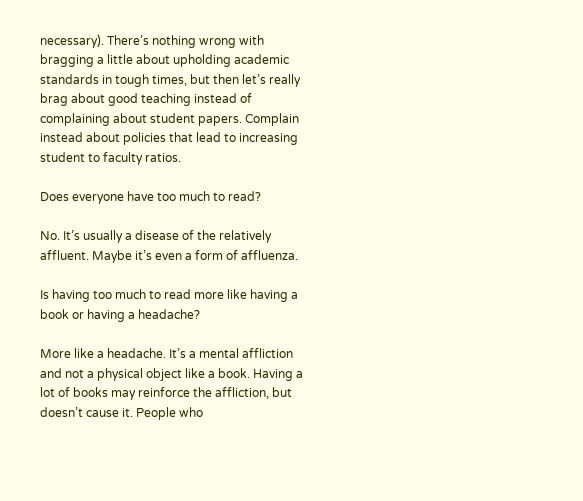necessary). There’s nothing wrong with bragging a little about upholding academic standards in tough times, but then let’s really brag about good teaching instead of complaining about student papers. Complain instead about policies that lead to increasing student to faculty ratios.

Does everyone have too much to read?

No. It’s usually a disease of the relatively affluent. Maybe it’s even a form of affluenza.

Is having too much to read more like having a book or having a headache?

More like a headache. It’s a mental affliction and not a physical object like a book. Having a lot of books may reinforce the affliction, but doesn’t cause it. People who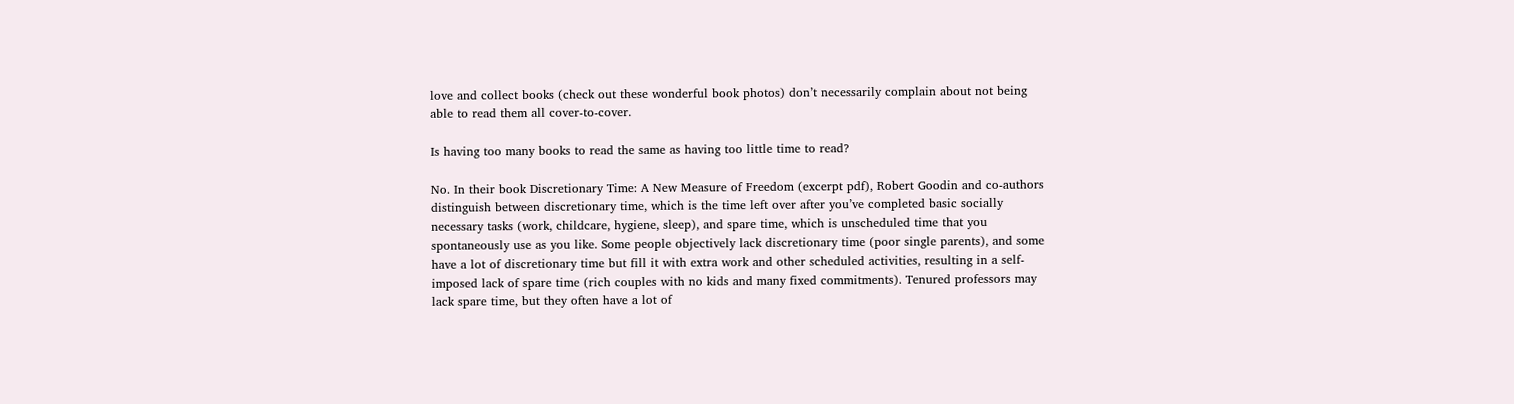love and collect books (check out these wonderful book photos) don’t necessarily complain about not being able to read them all cover-to-cover.

Is having too many books to read the same as having too little time to read?

No. In their book Discretionary Time: A New Measure of Freedom (excerpt pdf), Robert Goodin and co-authors distinguish between discretionary time, which is the time left over after you’ve completed basic socially necessary tasks (work, childcare, hygiene, sleep), and spare time, which is unscheduled time that you spontaneously use as you like. Some people objectively lack discretionary time (poor single parents), and some have a lot of discretionary time but fill it with extra work and other scheduled activities, resulting in a self-imposed lack of spare time (rich couples with no kids and many fixed commitments). Tenured professors may lack spare time, but they often have a lot of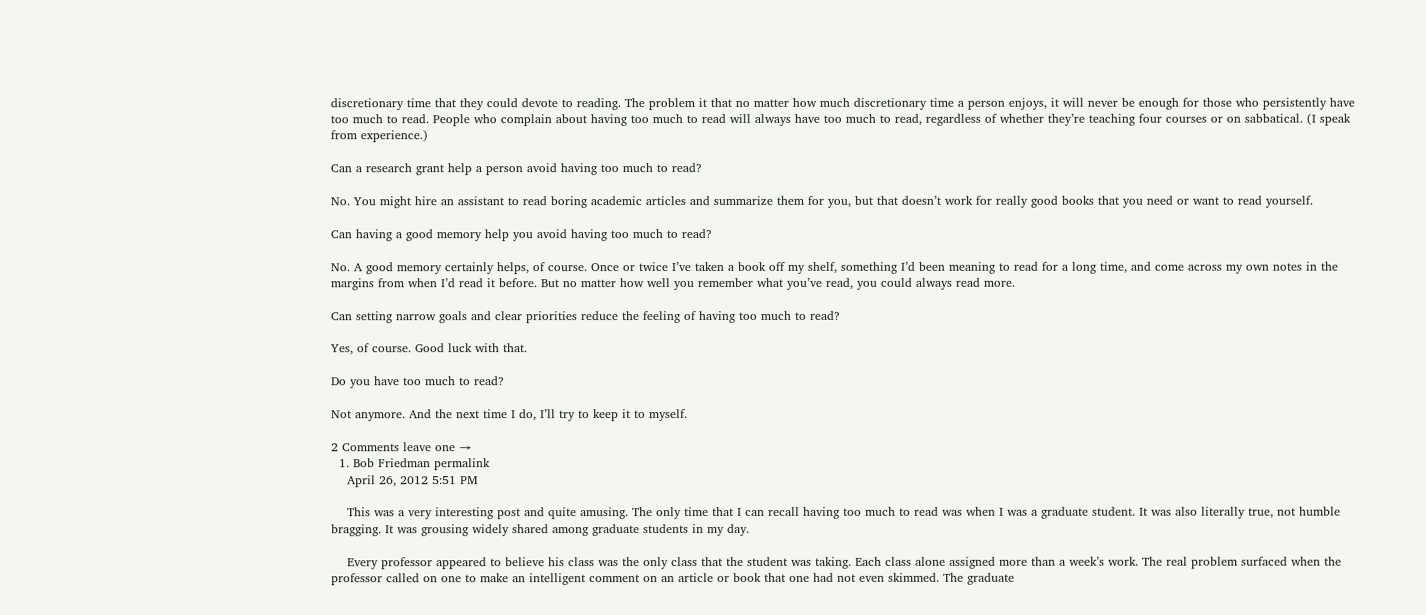discretionary time that they could devote to reading. The problem it that no matter how much discretionary time a person enjoys, it will never be enough for those who persistently have too much to read. People who complain about having too much to read will always have too much to read, regardless of whether they’re teaching four courses or on sabbatical. (I speak from experience.)

Can a research grant help a person avoid having too much to read?

No. You might hire an assistant to read boring academic articles and summarize them for you, but that doesn’t work for really good books that you need or want to read yourself.

Can having a good memory help you avoid having too much to read?

No. A good memory certainly helps, of course. Once or twice I’ve taken a book off my shelf, something I’d been meaning to read for a long time, and come across my own notes in the margins from when I’d read it before. But no matter how well you remember what you’ve read, you could always read more.

Can setting narrow goals and clear priorities reduce the feeling of having too much to read?

Yes, of course. Good luck with that.

Do you have too much to read?

Not anymore. And the next time I do, I’ll try to keep it to myself.

2 Comments leave one →
  1. Bob Friedman permalink
    April 26, 2012 5:51 PM

    This was a very interesting post and quite amusing. The only time that I can recall having too much to read was when I was a graduate student. It was also literally true, not humble bragging. It was grousing widely shared among graduate students in my day.

    Every professor appeared to believe his class was the only class that the student was taking. Each class alone assigned more than a week’s work. The real problem surfaced when the professor called on one to make an intelligent comment on an article or book that one had not even skimmed. The graduate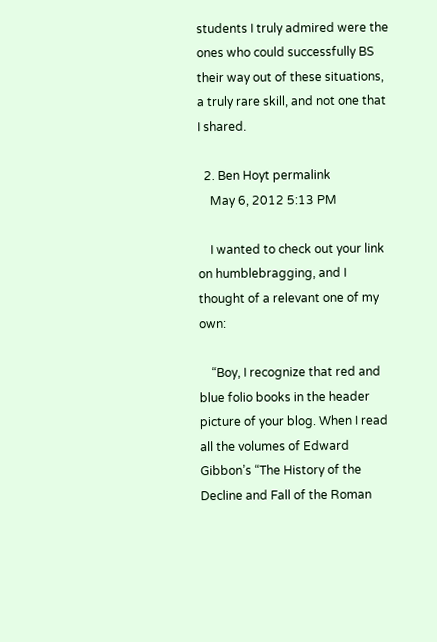students I truly admired were the ones who could successfully BS their way out of these situations, a truly rare skill, and not one that I shared.

  2. Ben Hoyt permalink
    May 6, 2012 5:13 PM

    I wanted to check out your link on humblebragging, and I thought of a relevant one of my own:

    “Boy, I recognize that red and blue folio books in the header picture of your blog. When I read all the volumes of Edward Gibbon’s “The History of the Decline and Fall of the Roman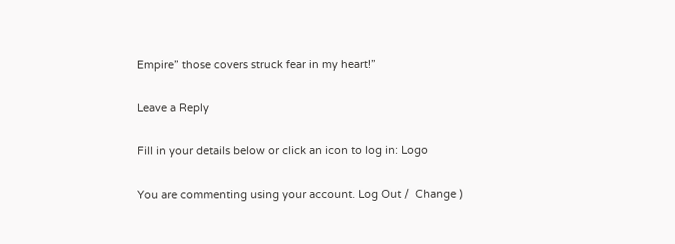Empire” those covers struck fear in my heart!”

Leave a Reply

Fill in your details below or click an icon to log in: Logo

You are commenting using your account. Log Out /  Change )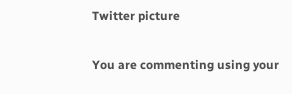Twitter picture

You are commenting using your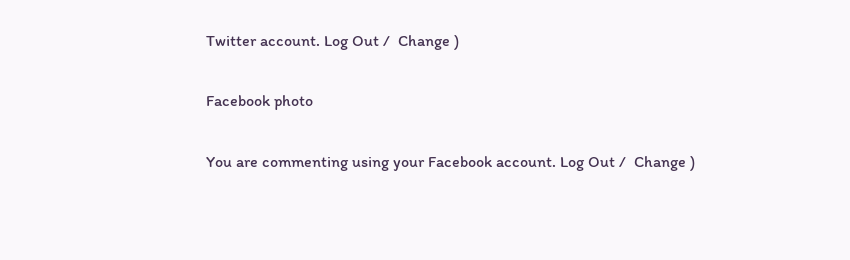Twitter account. Log Out /  Change )

Facebook photo

You are commenting using your Facebook account. Log Out /  Change )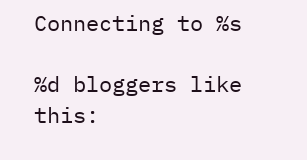Connecting to %s

%d bloggers like this: